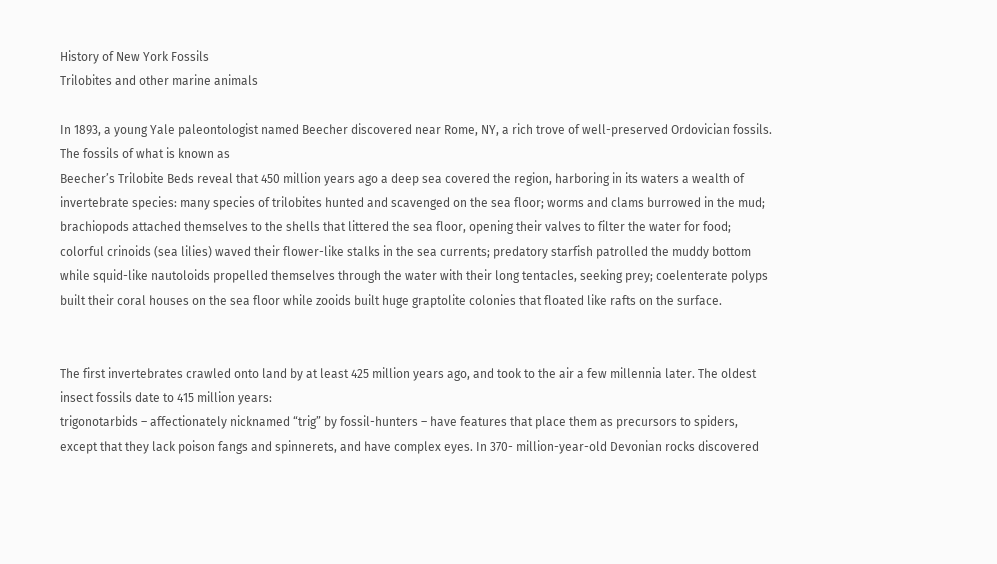History of New York Fossils
Trilobites and other marine animals

In 1893, a young Yale paleontologist named Beecher discovered near Rome, NY, a rich trove of well-preserved Ordovician fossils.  The fossils of what is known as
Beecher’s Trilobite Beds reveal that 450 million years ago a deep sea covered the region, harboring in its waters a wealth of invertebrate species: many species of trilobites hunted and scavenged on the sea floor; worms and clams burrowed in the mud; brachiopods attached themselves to the shells that littered the sea floor, opening their valves to filter the water for food; colorful crinoids (sea lilies) waved their flower-like stalks in the sea currents; predatory starfish patrolled the muddy bottom while squid-like nautoloids propelled themselves through the water with their long tentacles, seeking prey; coelenterate polyps built their coral houses on the sea floor while zooids built huge graptolite colonies that floated like rafts on the surface.


The first invertebrates crawled onto land by at least 425 million years ago, and took to the air a few millennia later. The oldest insect fossils date to 415 million years:
trigonotarbids – affectionately nicknamed “trig” by fossil-hunters – have features that place them as precursors to spiders, except that they lack poison fangs and spinnerets, and have complex eyes. In 370- million-year-old Devonian rocks discovered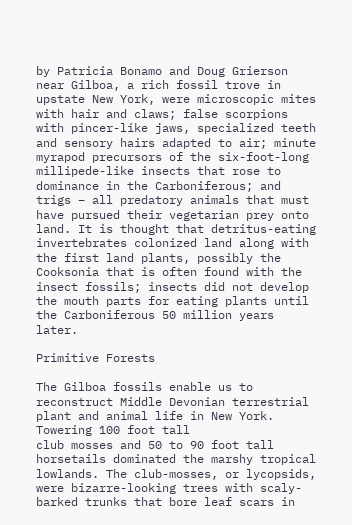by Patricia Bonamo and Doug Grierson near Gilboa, a rich fossil trove in upstate New York, were microscopic mites with hair and claws; false scorpions with pincer-like jaws, specialized teeth and sensory hairs adapted to air; minute myrapod precursors of the six-foot-long millipede-like insects that rose to dominance in the Carboniferous; and trigs – all predatory animals that must have pursued their vegetarian prey onto land. It is thought that detritus-eating invertebrates colonized land along with the first land plants, possibly the Cooksonia that is often found with the insect fossils; insects did not develop the mouth parts for eating plants until the Carboniferous 50 million years later.

Primitive Forests

The Gilboa fossils enable us to reconstruct Middle Devonian terrestrial plant and animal life in New York. Towering 100 foot tall
club mosses and 50 to 90 foot tall horsetails dominated the marshy tropical lowlands. The club-mosses, or lycopsids, were bizarre-looking trees with scaly-barked trunks that bore leaf scars in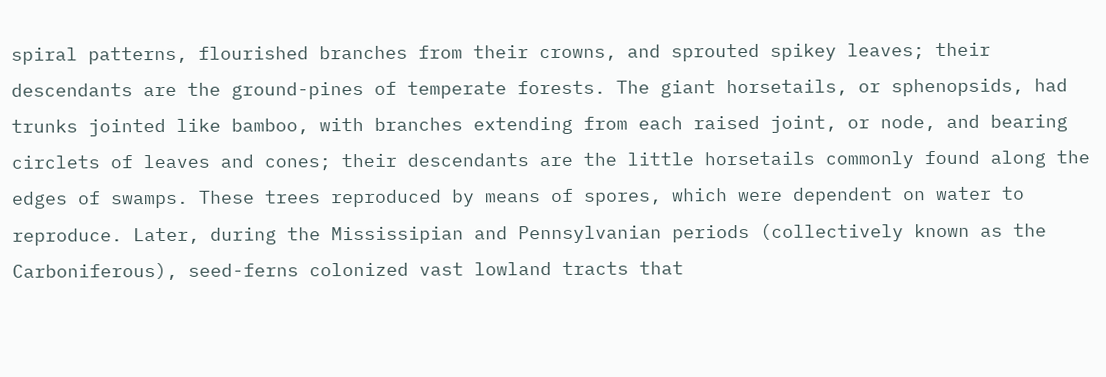spiral patterns, flourished branches from their crowns, and sprouted spikey leaves; their descendants are the ground-pines of temperate forests. The giant horsetails, or sphenopsids, had trunks jointed like bamboo, with branches extending from each raised joint, or node, and bearing circlets of leaves and cones; their descendants are the little horsetails commonly found along the edges of swamps. These trees reproduced by means of spores, which were dependent on water to reproduce. Later, during the Mississipian and Pennsylvanian periods (collectively known as the Carboniferous), seed-ferns colonized vast lowland tracts that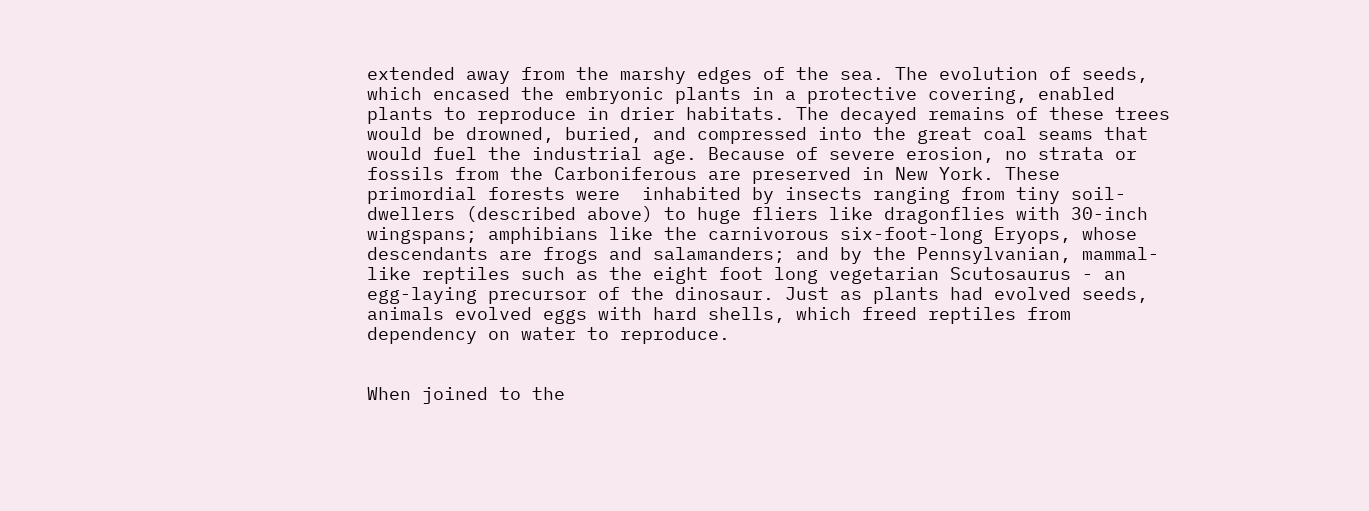extended away from the marshy edges of the sea. The evolution of seeds, which encased the embryonic plants in a protective covering, enabled plants to reproduce in drier habitats. The decayed remains of these trees would be drowned, buried, and compressed into the great coal seams that would fuel the industrial age. Because of severe erosion, no strata or fossils from the Carboniferous are preserved in New York. These primordial forests were  inhabited by insects ranging from tiny soil-dwellers (described above) to huge fliers like dragonflies with 30-inch wingspans; amphibians like the carnivorous six-foot-long Eryops, whose descendants are frogs and salamanders; and by the Pennsylvanian, mammal-like reptiles such as the eight foot long vegetarian Scutosaurus - an egg-laying precursor of the dinosaur. Just as plants had evolved seeds, animals evolved eggs with hard shells, which freed reptiles from dependency on water to reproduce.


When joined to the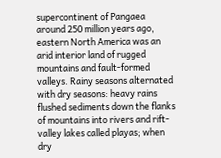supercontinent of Pangaea around 250 million years ago, eastern North America was an arid interior land of rugged mountains and fault-formed valleys. Rainy seasons alternated with dry seasons: heavy rains flushed sediments down the flanks of mountains into rivers and rift-valley lakes called playas; when dry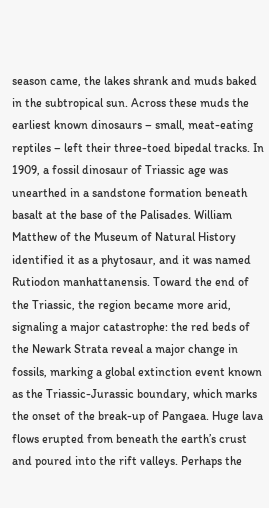season came, the lakes shrank and muds baked in the subtropical sun. Across these muds the earliest known dinosaurs – small, meat-eating reptiles – left their three-toed bipedal tracks. In 1909, a fossil dinosaur of Triassic age was unearthed in a sandstone formation beneath basalt at the base of the Palisades. William Matthew of the Museum of Natural History identified it as a phytosaur, and it was named
Rutiodon manhattanensis. Toward the end of the Triassic, the region became more arid, signaling a major catastrophe: the red beds of the Newark Strata reveal a major change in fossils, marking a global extinction event known as the Triassic-Jurassic boundary, which marks the onset of the break-up of Pangaea. Huge lava flows erupted from beneath the earth’s crust and poured into the rift valleys. Perhaps the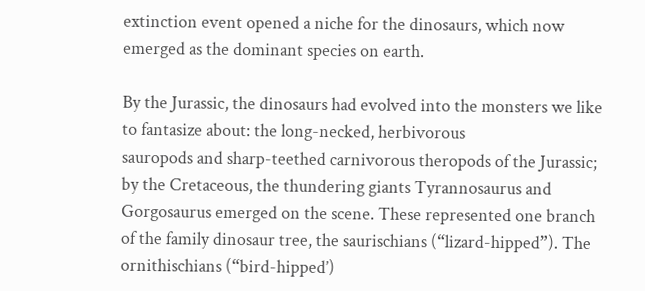extinction event opened a niche for the dinosaurs, which now emerged as the dominant species on earth.

By the Jurassic, the dinosaurs had evolved into the monsters we like to fantasize about: the long-necked, herbivorous
sauropods and sharp-teethed carnivorous theropods of the Jurassic; by the Cretaceous, the thundering giants Tyrannosaurus and Gorgosaurus emerged on the scene. These represented one branch of the family dinosaur tree, the saurischians (“lizard-hipped”). The ornithischians (“bird-hipped’)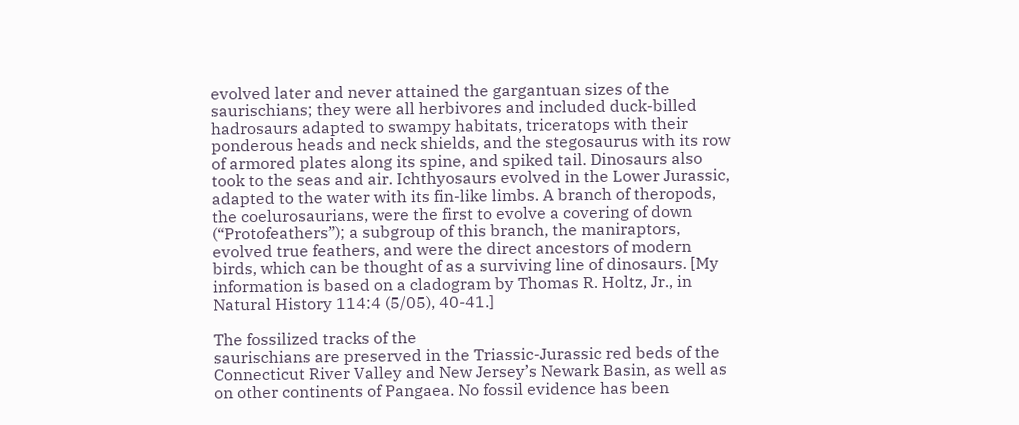evolved later and never attained the gargantuan sizes of the saurischians; they were all herbivores and included duck-billed hadrosaurs adapted to swampy habitats, triceratops with their ponderous heads and neck shields, and the stegosaurus with its row of armored plates along its spine, and spiked tail. Dinosaurs also took to the seas and air. Ichthyosaurs evolved in the Lower Jurassic, adapted to the water with its fin-like limbs. A branch of theropods, the coelurosaurians, were the first to evolve a covering of down (“Protofeathers”); a subgroup of this branch, the maniraptors, evolved true feathers, and were the direct ancestors of modern birds, which can be thought of as a surviving line of dinosaurs. [My information is based on a cladogram by Thomas R. Holtz, Jr., in Natural History 114:4 (5/05), 40-41.]

The fossilized tracks of the
saurischians are preserved in the Triassic-Jurassic red beds of the Connecticut River Valley and New Jersey’s Newark Basin, as well as on other continents of Pangaea. No fossil evidence has been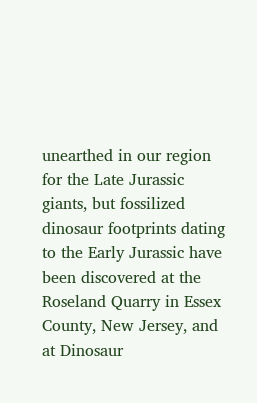unearthed in our region for the Late Jurassic giants, but fossilized dinosaur footprints dating to the Early Jurassic have been discovered at the Roseland Quarry in Essex County, New Jersey, and at Dinosaur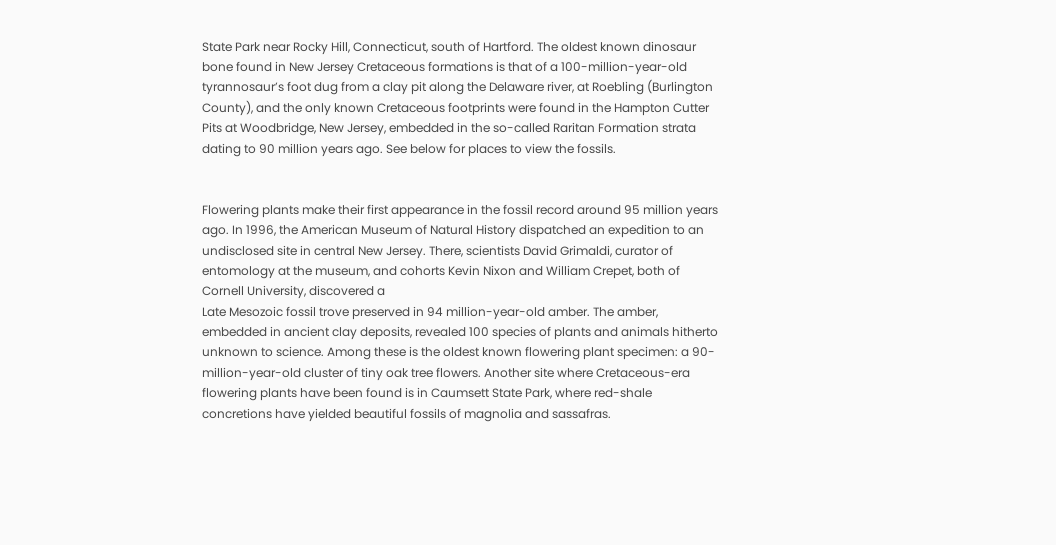State Park near Rocky Hill, Connecticut, south of Hartford. The oldest known dinosaur bone found in New Jersey Cretaceous formations is that of a 100-million-year-old tyrannosaur’s foot dug from a clay pit along the Delaware river, at Roebling (Burlington County), and the only known Cretaceous footprints were found in the Hampton Cutter Pits at Woodbridge, New Jersey, embedded in the so-called Raritan Formation strata dating to 90 million years ago. See below for places to view the fossils.


Flowering plants make their first appearance in the fossil record around 95 million years ago. In 1996, the American Museum of Natural History dispatched an expedition to an undisclosed site in central New Jersey. There, scientists David Grimaldi, curator of entomology at the museum, and cohorts Kevin Nixon and William Crepet, both of Cornell University, discovered a
Late Mesozoic fossil trove preserved in 94 million-year-old amber. The amber, embedded in ancient clay deposits, revealed 100 species of plants and animals hitherto unknown to science. Among these is the oldest known flowering plant specimen: a 90-million-year-old cluster of tiny oak tree flowers. Another site where Cretaceous-era flowering plants have been found is in Caumsett State Park, where red-shale concretions have yielded beautiful fossils of magnolia and sassafras.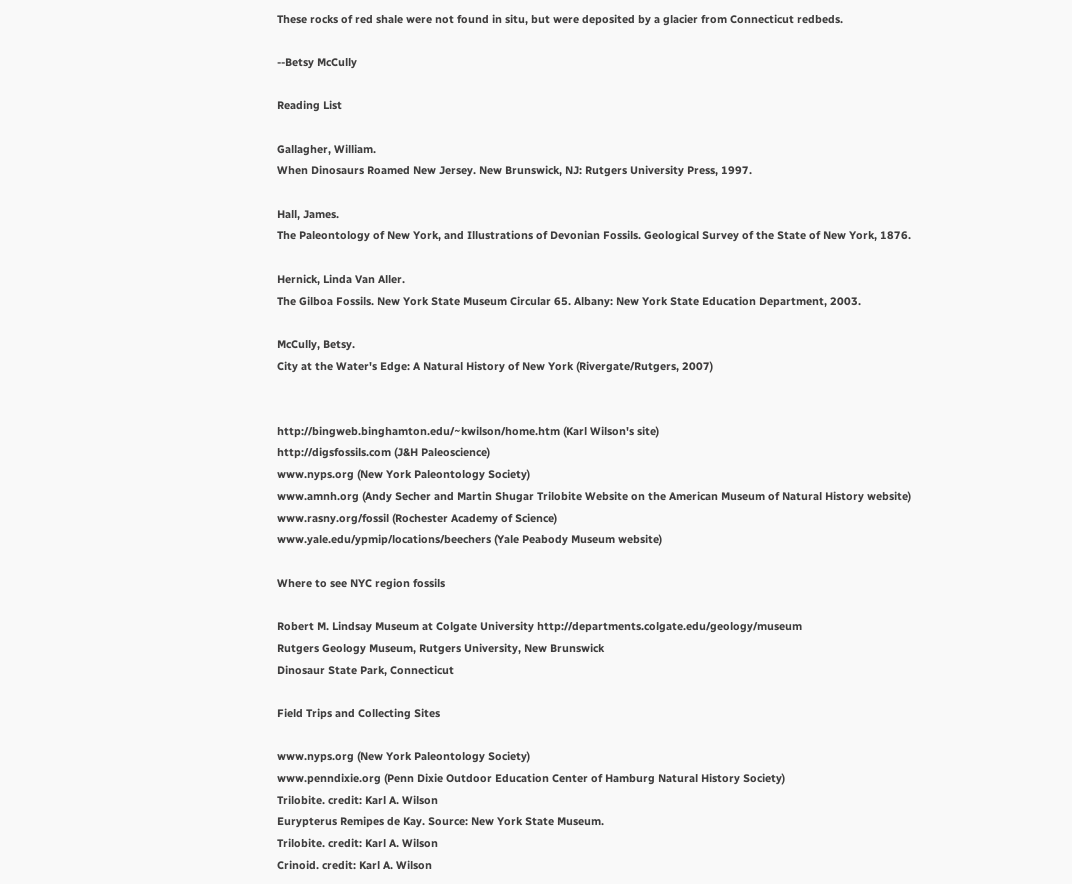These rocks of red shale were not found in situ, but were deposited by a glacier from Connecticut redbeds.

--Betsy McCully

Reading List

Gallagher, William.
When Dinosaurs Roamed New Jersey. New Brunswick, NJ: Rutgers University Press, 1997.

Hall, James.
The Paleontology of New York, and Illustrations of Devonian Fossils. Geological Survey of the State of New York, 1876.

Hernick, Linda Van Aller.
The Gilboa Fossils. New York State Museum Circular 65. Albany: New York State Education Department, 2003.

McCully, Betsy.
City at the Water's Edge: A Natural History of New York (Rivergate/Rutgers, 2007)


http://bingweb.binghamton.edu/~kwilson/home.htm (Karl Wilson's site)
http://digsfossils.com (J&H Paleoscience)
www.nyps.org (New York Paleontology Society)
www.amnh.org (Andy Secher and Martin Shugar Trilobite Website on the American Museum of Natural History website)
www.rasny.org/fossil (Rochester Academy of Science)
www.yale.edu/ypmip/locations/beechers (Yale Peabody Museum website)

Where to see NYC region fossils

Robert M. Lindsay Museum at Colgate University http://departments.colgate.edu/geology/museum
Rutgers Geology Museum, Rutgers University, New Brunswick
Dinosaur State Park, Connecticut

Field Trips and Collecting Sites

www.nyps.org (New York Paleontology Society)
www.penndixie.org (Penn Dixie Outdoor Education Center of Hamburg Natural History Society)
Trilobite. credit: Karl A. Wilson
Eurypterus Remipes de Kay. Source: New York State Museum.
Trilobite. credit: Karl A. Wilson
Crinoid. credit: Karl A. Wilson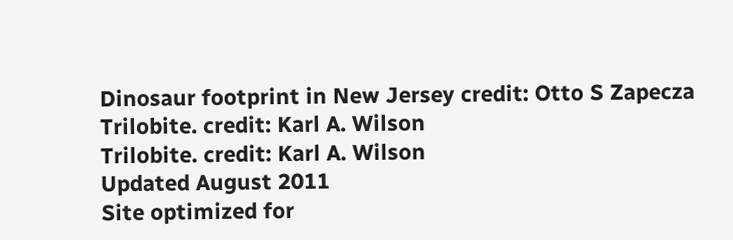Dinosaur footprint in New Jersey credit: Otto S Zapecza
Trilobite. credit: Karl A. Wilson
Trilobite. credit: Karl A. Wilson
Updated August 2011
Site optimized for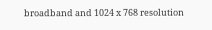broadband and 1024 x 768 resolution